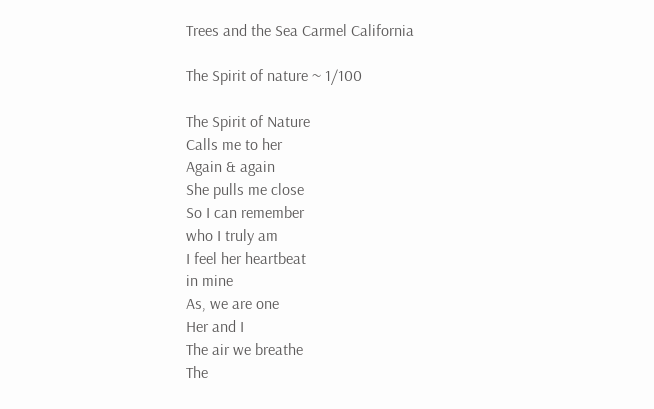Trees and the Sea Carmel California

The Spirit of nature ~ 1/100

The Spirit of Nature
Calls me to her
Again & again
She pulls me close
So I can remember
who I truly am
I feel her heartbeat
in mine
As, we are one
Her and I
The air we breathe
The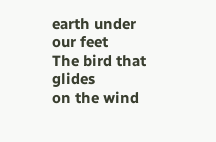earth under our feet
The bird that glides
on the wind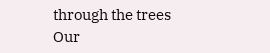through the trees
Our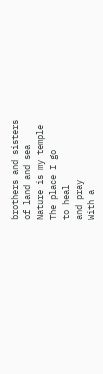brothers and sisters
of land and sea
Nature is my temple
The place I go
to heal
and pray
With a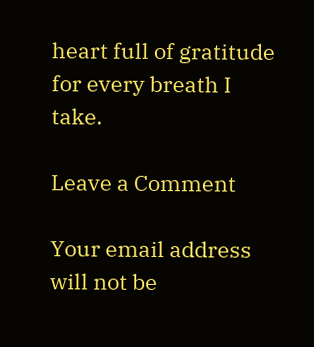heart full of gratitude
for every breath I take.

Leave a Comment

Your email address will not be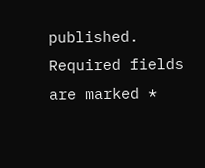published. Required fields are marked *